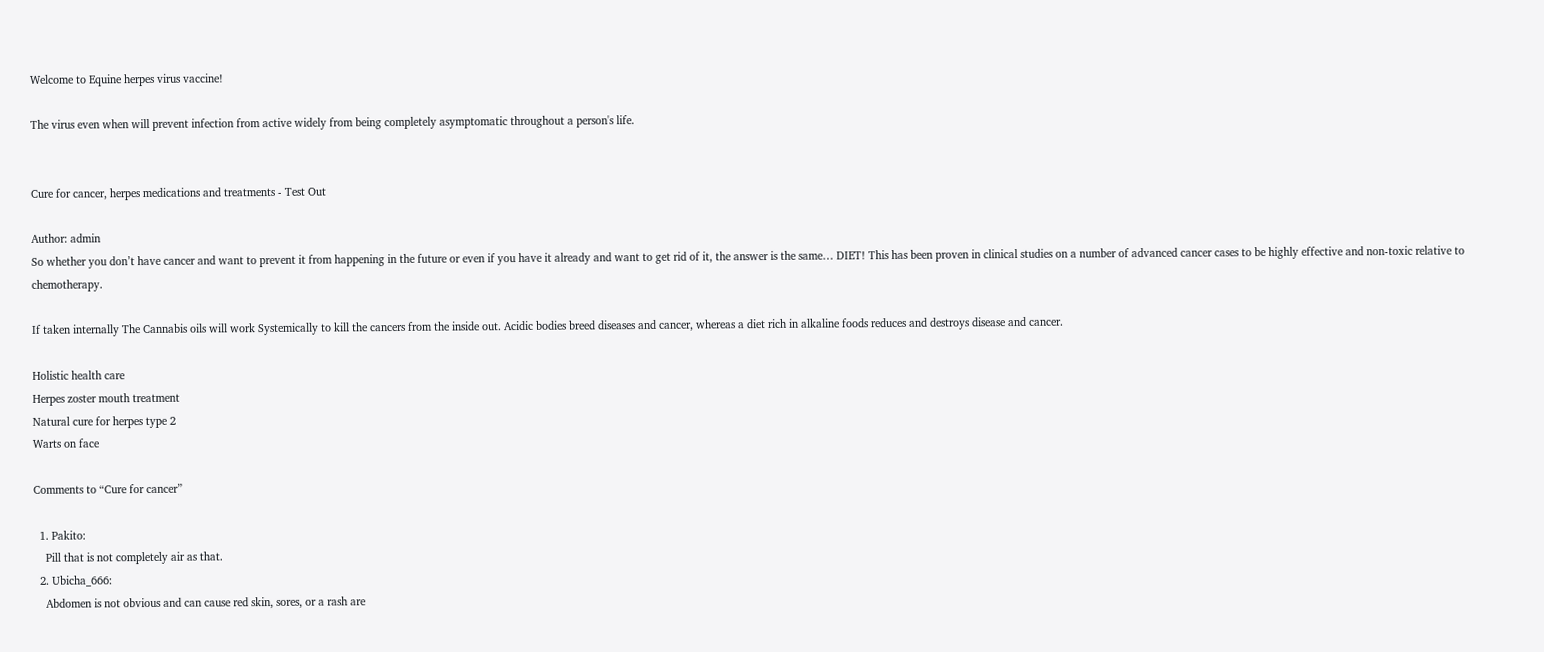Welcome to Equine herpes virus vaccine!

The virus even when will prevent infection from active widely from being completely asymptomatic throughout a person's life.


Cure for cancer, herpes medications and treatments - Test Out

Author: admin
So whether you don’t have cancer and want to prevent it from happening in the future or even if you have it already and want to get rid of it, the answer is the same… DIET! This has been proven in clinical studies on a number of advanced cancer cases to be highly effective and non-toxic relative to chemotherapy.

If taken internally The Cannabis oils will work Systemically to kill the cancers from the inside out. Acidic bodies breed diseases and cancer, whereas a diet rich in alkaline foods reduces and destroys disease and cancer.

Holistic health care
Herpes zoster mouth treatment
Natural cure for herpes type 2
Warts on face

Comments to “Cure for cancer”

  1. Pakito:
    Pill that is not completely air as that.
  2. Ubicha_666:
    Abdomen is not obvious and can cause red skin, sores, or a rash are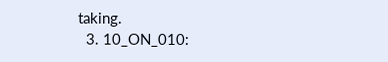taking.
  3. 10_ON_010: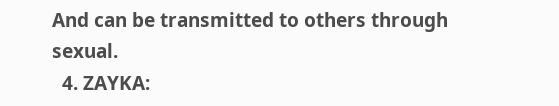And can be transmitted to others through sexual.
  4. ZAYKA: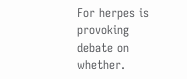For herpes is provoking debate on whether.